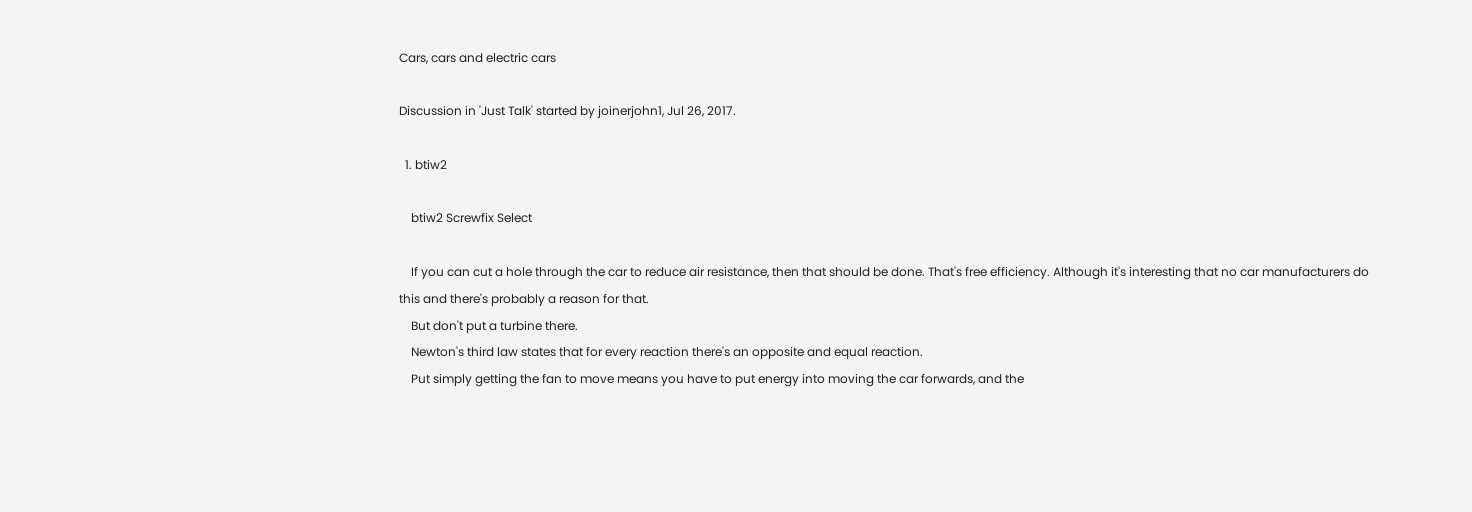Cars, cars and electric cars

Discussion in 'Just Talk' started by joinerjohn1, Jul 26, 2017.

  1. btiw2

    btiw2 Screwfix Select

    If you can cut a hole through the car to reduce air resistance, then that should be done. That's free efficiency. Although it's interesting that no car manufacturers do this and there's probably a reason for that.
    But don't put a turbine there.
    Newton's third law states that for every reaction there's an opposite and equal reaction.
    Put simply getting the fan to move means you have to put energy into moving the car forwards, and the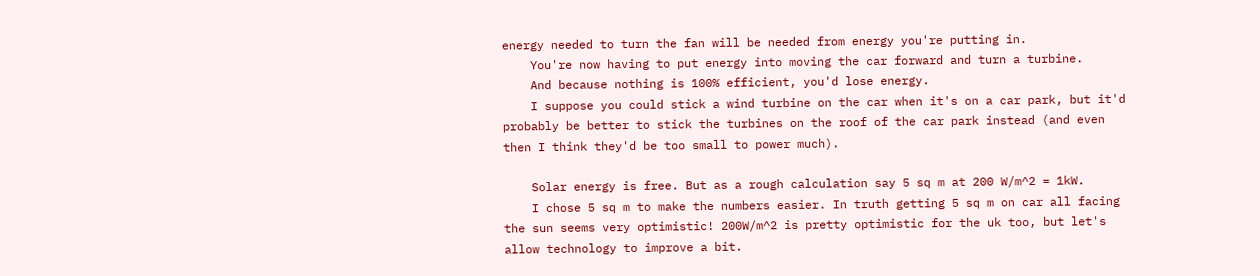energy needed to turn the fan will be needed from energy you're putting in.
    You're now having to put energy into moving the car forward and turn a turbine.
    And because nothing is 100% efficient, you'd lose energy.
    I suppose you could stick a wind turbine on the car when it's on a car park, but it'd probably be better to stick the turbines on the roof of the car park instead (and even then I think they'd be too small to power much).

    Solar energy is free. But as a rough calculation say 5 sq m at 200 W/m^2 = 1kW.
    I chose 5 sq m to make the numbers easier. In truth getting 5 sq m on car all facing the sun seems very optimistic! 200W/m^2 is pretty optimistic for the uk too, but let's allow technology to improve a bit.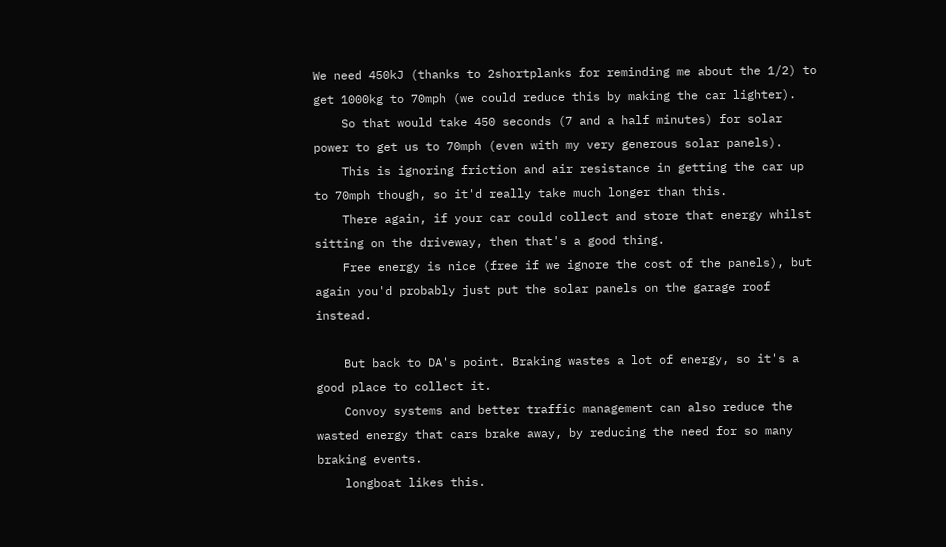We need 450kJ (thanks to 2shortplanks for reminding me about the 1/2) to get 1000kg to 70mph (we could reduce this by making the car lighter).
    So that would take 450 seconds (7 and a half minutes) for solar power to get us to 70mph (even with my very generous solar panels).
    This is ignoring friction and air resistance in getting the car up to 70mph though, so it'd really take much longer than this.
    There again, if your car could collect and store that energy whilst sitting on the driveway, then that's a good thing.
    Free energy is nice (free if we ignore the cost of the panels), but again you'd probably just put the solar panels on the garage roof instead.

    But back to DA's point. Braking wastes a lot of energy, so it's a good place to collect it.
    Convoy systems and better traffic management can also reduce the wasted energy that cars brake away, by reducing the need for so many braking events.
    longboat likes this.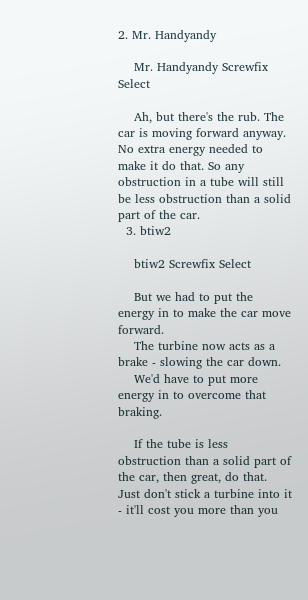2. Mr. Handyandy

    Mr. Handyandy Screwfix Select

    Ah, but there's the rub. The car is moving forward anyway. No extra energy needed to make it do that. So any obstruction in a tube will still be less obstruction than a solid part of the car.
  3. btiw2

    btiw2 Screwfix Select

    But we had to put the energy in to make the car move forward.
    The turbine now acts as a brake - slowing the car down.
    We'd have to put more energy in to overcome that braking.

    If the tube is less obstruction than a solid part of the car, then great, do that. Just don't stick a turbine into it - it'll cost you more than you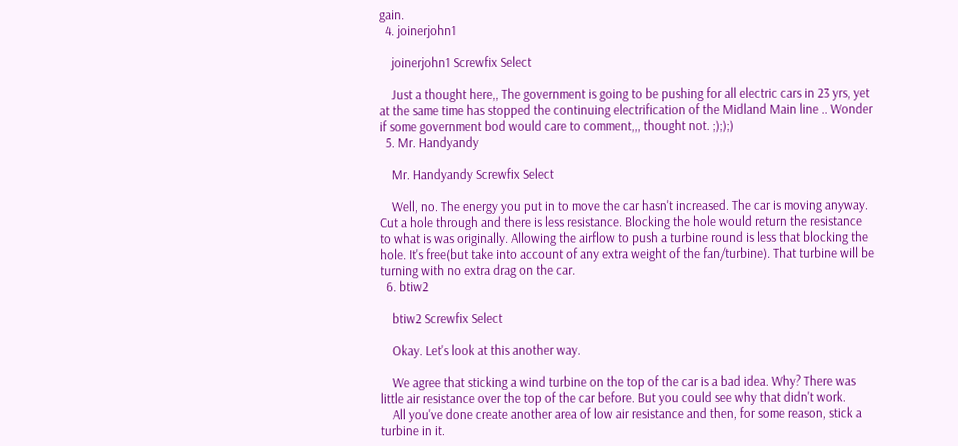gain.
  4. joinerjohn1

    joinerjohn1 Screwfix Select

    Just a thought here,, The government is going to be pushing for all electric cars in 23 yrs, yet at the same time has stopped the continuing electrification of the Midland Main line .. Wonder if some government bod would care to comment,,, thought not. ;););)
  5. Mr. Handyandy

    Mr. Handyandy Screwfix Select

    Well, no. The energy you put in to move the car hasn't increased. The car is moving anyway. Cut a hole through and there is less resistance. Blocking the hole would return the resistance to what is was originally. Allowing the airflow to push a turbine round is less that blocking the hole. It's free(but take into account of any extra weight of the fan/turbine). That turbine will be turning with no extra drag on the car.
  6. btiw2

    btiw2 Screwfix Select

    Okay. Let's look at this another way.

    We agree that sticking a wind turbine on the top of the car is a bad idea. Why? There was little air resistance over the top of the car before. But you could see why that didn't work.
    All you've done create another area of low air resistance and then, for some reason, stick a turbine in it.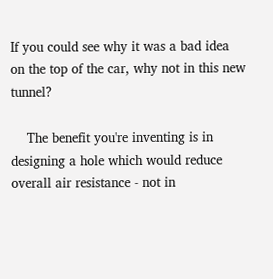If you could see why it was a bad idea on the top of the car, why not in this new tunnel?

    The benefit you're inventing is in designing a hole which would reduce overall air resistance - not in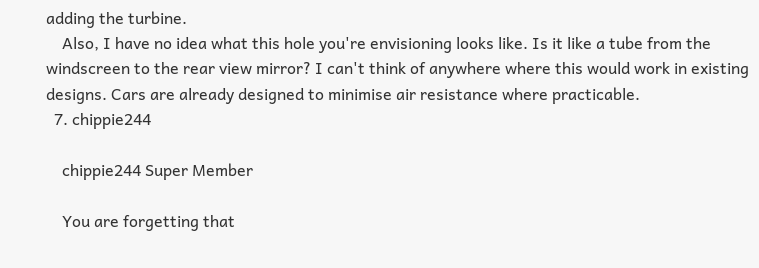adding the turbine.
    Also, I have no idea what this hole you're envisioning looks like. Is it like a tube from the windscreen to the rear view mirror? I can't think of anywhere where this would work in existing designs. Cars are already designed to minimise air resistance where practicable.
  7. chippie244

    chippie244 Super Member

    You are forgetting that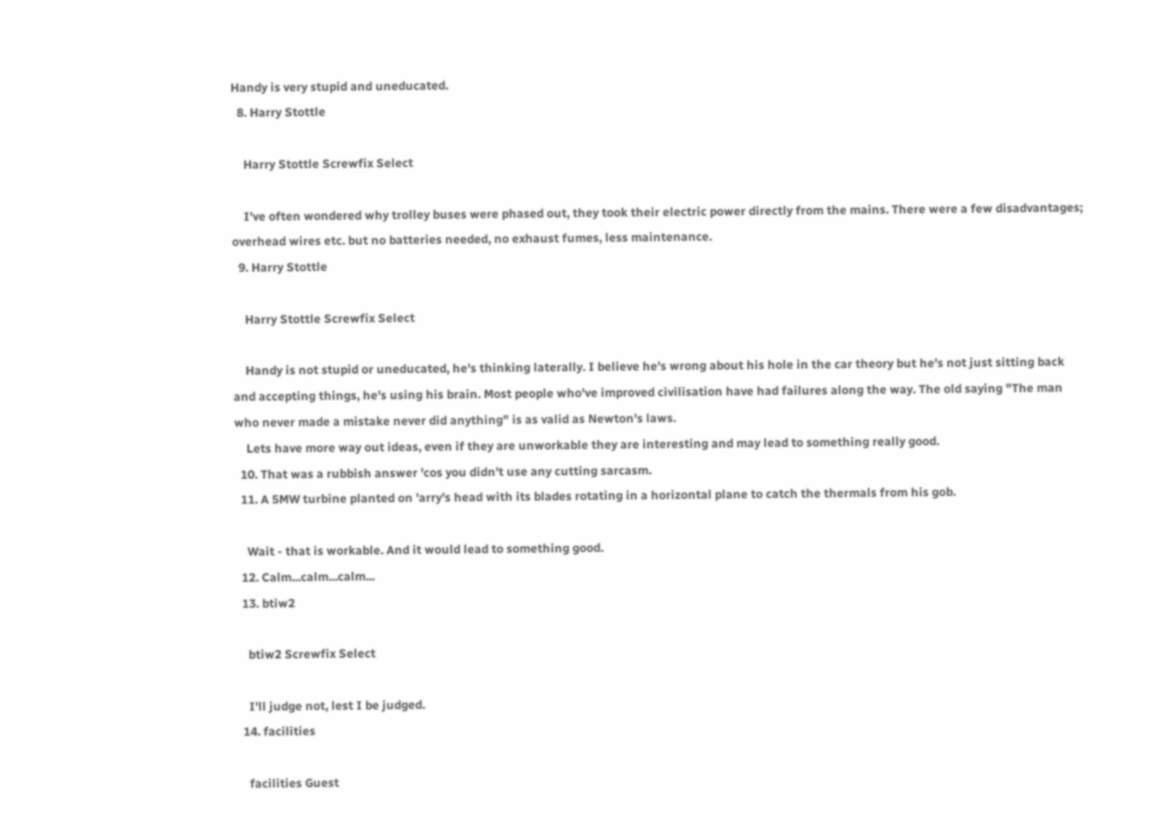Handy is very stupid and uneducated.
  8. Harry Stottle

    Harry Stottle Screwfix Select

    I've often wondered why trolley buses were phased out, they took their electric power directly from the mains. There were a few disadvantages; overhead wires etc. but no batteries needed, no exhaust fumes, less maintenance.
  9. Harry Stottle

    Harry Stottle Screwfix Select

    Handy is not stupid or uneducated, he's thinking laterally. I believe he's wrong about his hole in the car theory but he's not just sitting back and accepting things, he's using his brain. Most people who've improved civilisation have had failures along the way. The old saying "The man who never made a mistake never did anything" is as valid as Newton's laws.
    Lets have more way out ideas, even if they are unworkable they are interesting and may lead to something really good.
  10. That was a rubbish answer 'cos you didn't use any cutting sarcasm.
  11. A 5MW turbine planted on 'arry's head with its blades rotating in a horizontal plane to catch the thermals from his gob.

    Wait - that is workable. And it would lead to something good.
  12. Calm...calm...calm...
  13. btiw2

    btiw2 Screwfix Select

    I'll judge not, lest I be judged.
  14. facilities

    facilities Guest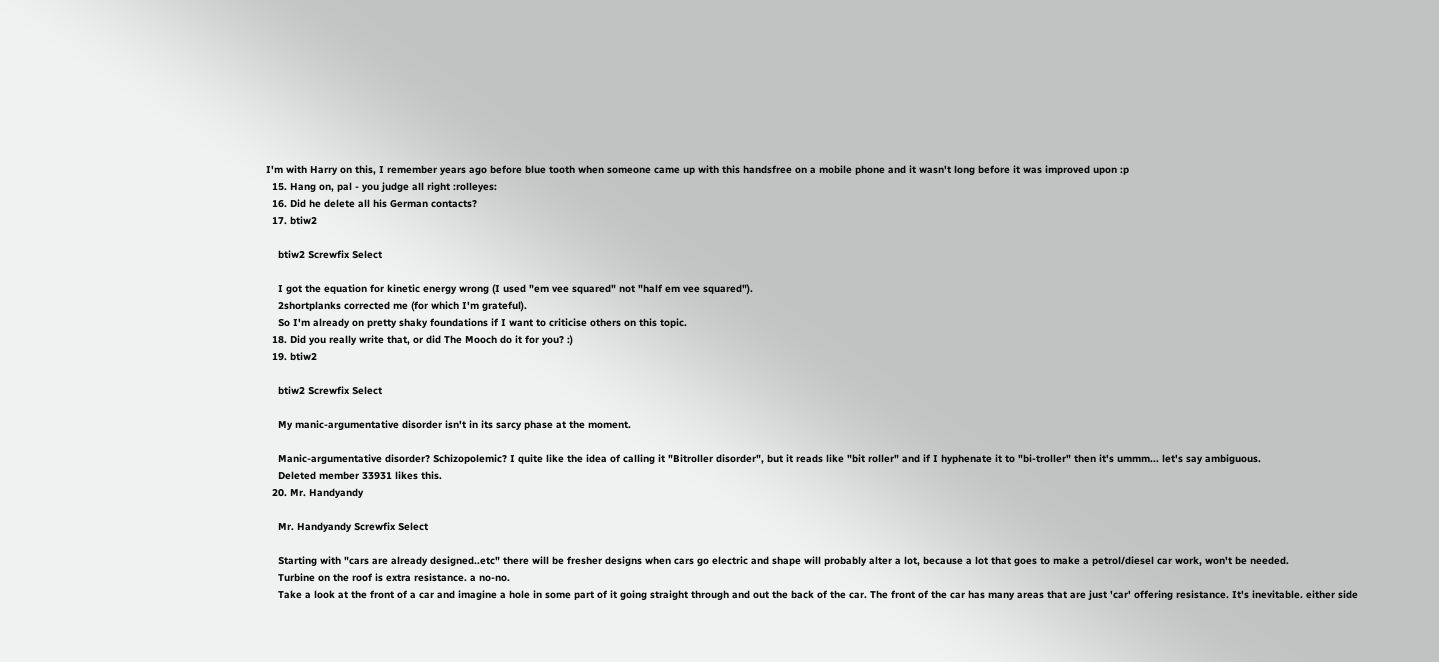I'm with Harry on this, I remember years ago before blue tooth when someone came up with this handsfree on a mobile phone and it wasn't long before it was improved upon :p
  15. Hang on, pal - you judge all right :rolleyes:
  16. Did he delete all his German contacts?
  17. btiw2

    btiw2 Screwfix Select

    I got the equation for kinetic energy wrong (I used "em vee squared" not "half em vee squared").
    2shortplanks corrected me (for which I'm grateful).
    So I'm already on pretty shaky foundations if I want to criticise others on this topic.
  18. Did you really write that, or did The Mooch do it for you? :)
  19. btiw2

    btiw2 Screwfix Select

    My manic-argumentative disorder isn't in its sarcy phase at the moment.

    Manic-argumentative disorder? Schizopolemic? I quite like the idea of calling it "Bitroller disorder", but it reads like "bit roller" and if I hyphenate it to "bi-troller" then it's ummm... let's say ambiguous.
    Deleted member 33931 likes this.
  20. Mr. Handyandy

    Mr. Handyandy Screwfix Select

    Starting with "cars are already designed..etc" there will be fresher designs when cars go electric and shape will probably alter a lot, because a lot that goes to make a petrol/diesel car work, won't be needed.
    Turbine on the roof is extra resistance. a no-no.
    Take a look at the front of a car and imagine a hole in some part of it going straight through and out the back of the car. The front of the car has many areas that are just 'car' offering resistance. It's inevitable. either side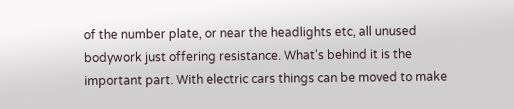of the number plate, or near the headlights etc, all unused bodywork just offering resistance. What's behind it is the important part. With electric cars things can be moved to make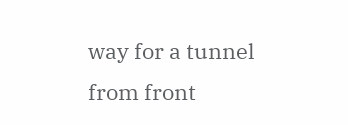way for a tunnel from front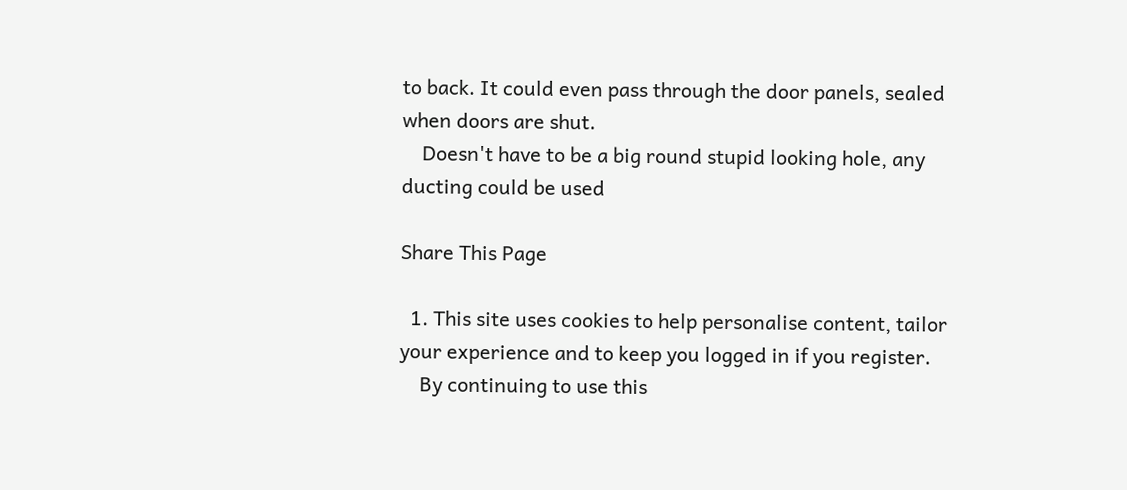to back. It could even pass through the door panels, sealed when doors are shut.
    Doesn't have to be a big round stupid looking hole, any ducting could be used

Share This Page

  1. This site uses cookies to help personalise content, tailor your experience and to keep you logged in if you register.
    By continuing to use this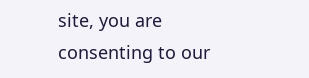site, you are consenting to our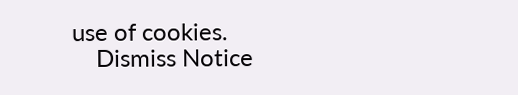use of cookies.
    Dismiss Notice